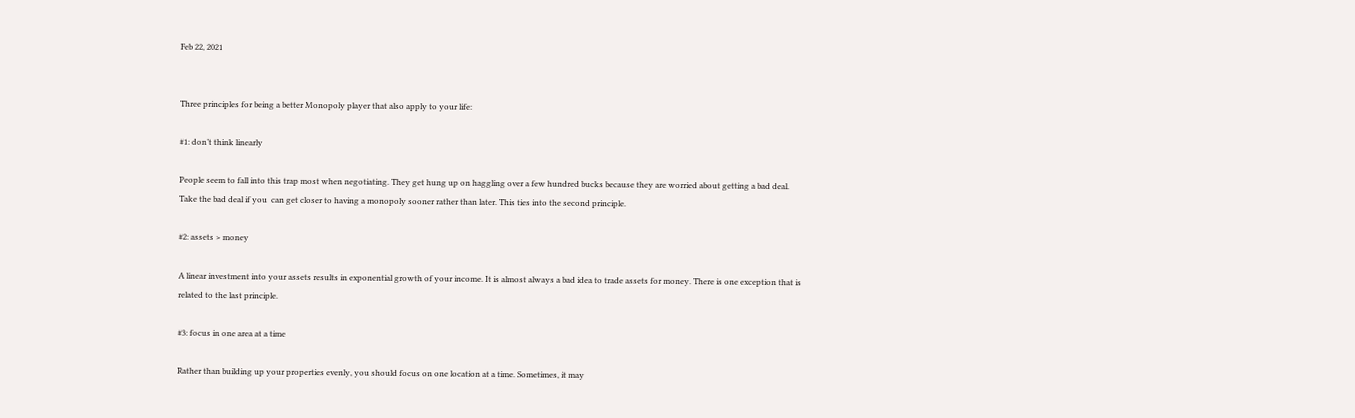Feb 22, 2021


Three principles for being a better Monopoly player that also apply to your life:

#1: don’t think linearly

People seem to fall into this trap most when negotiating. They get hung up on haggling over a few hundred bucks because they are worried about getting a bad deal. Take the bad deal if you  can get closer to having a monopoly sooner rather than later. This ties into the second principle.

#2: assets > money

A linear investment into your assets results in exponential growth of your income. It is almost always a bad idea to trade assets for money. There is one exception that is related to the last principle.

#3: focus in one area at a time

Rather than building up your properties evenly, you should focus on one location at a time. Sometimes, it may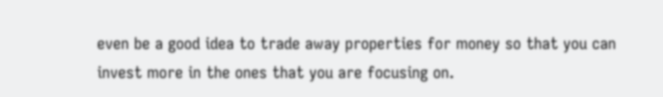even be a good idea to trade away properties for money so that you can invest more in the ones that you are focusing on.